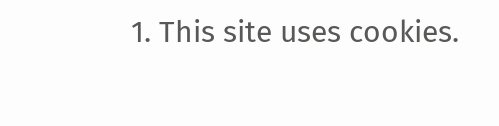1. This site uses cookies.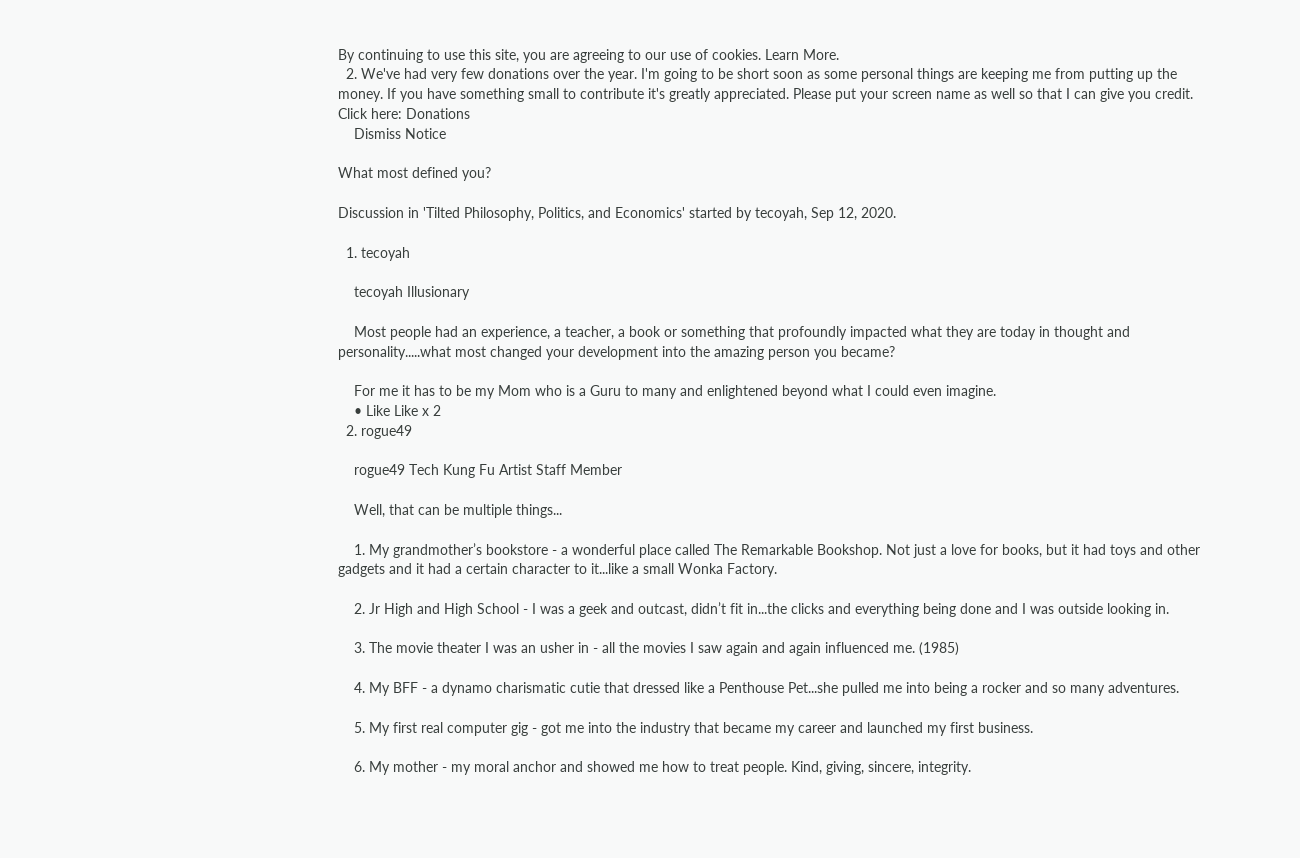By continuing to use this site, you are agreeing to our use of cookies. Learn More.
  2. We've had very few donations over the year. I'm going to be short soon as some personal things are keeping me from putting up the money. If you have something small to contribute it's greatly appreciated. Please put your screen name as well so that I can give you credit. Click here: Donations
    Dismiss Notice

What most defined you?

Discussion in 'Tilted Philosophy, Politics, and Economics' started by tecoyah, Sep 12, 2020.

  1. tecoyah

    tecoyah Illusionary

    Most people had an experience, a teacher, a book or something that profoundly impacted what they are today in thought and personality.....what most changed your development into the amazing person you became?

    For me it has to be my Mom who is a Guru to many and enlightened beyond what I could even imagine.
    • Like Like x 2
  2. rogue49

    rogue49 Tech Kung Fu Artist Staff Member

    Well, that can be multiple things...

    1. My grandmother’s bookstore - a wonderful place called The Remarkable Bookshop. Not just a love for books, but it had toys and other gadgets and it had a certain character to it...like a small Wonka Factory.

    2. Jr High and High School - I was a geek and outcast, didn’t fit in...the clicks and everything being done and I was outside looking in.

    3. The movie theater I was an usher in - all the movies I saw again and again influenced me. (1985)

    4. My BFF - a dynamo charismatic cutie that dressed like a Penthouse Pet...she pulled me into being a rocker and so many adventures.

    5. My first real computer gig - got me into the industry that became my career and launched my first business.

    6. My mother - my moral anchor and showed me how to treat people. Kind, giving, sincere, integrity.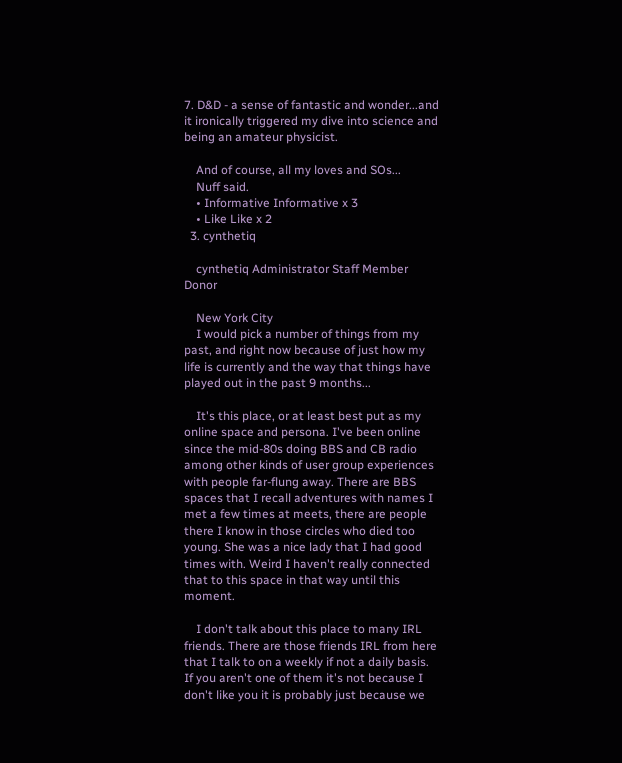7. D&D - a sense of fantastic and wonder...and it ironically triggered my dive into science and being an amateur physicist.

    And of course, all my loves and SOs...
    Nuff said.
    • Informative Informative x 3
    • Like Like x 2
  3. cynthetiq

    cynthetiq Administrator Staff Member Donor

    New York City
    I would pick a number of things from my past, and right now because of just how my life is currently and the way that things have played out in the past 9 months...

    It's this place, or at least best put as my online space and persona. I've been online since the mid-80s doing BBS and CB radio among other kinds of user group experiences with people far-flung away. There are BBS spaces that I recall adventures with names I met a few times at meets, there are people there I know in those circles who died too young. She was a nice lady that I had good times with. Weird I haven't really connected that to this space in that way until this moment.

    I don't talk about this place to many IRL friends. There are those friends IRL from here that I talk to on a weekly if not a daily basis. If you aren't one of them it's not because I don't like you it is probably just because we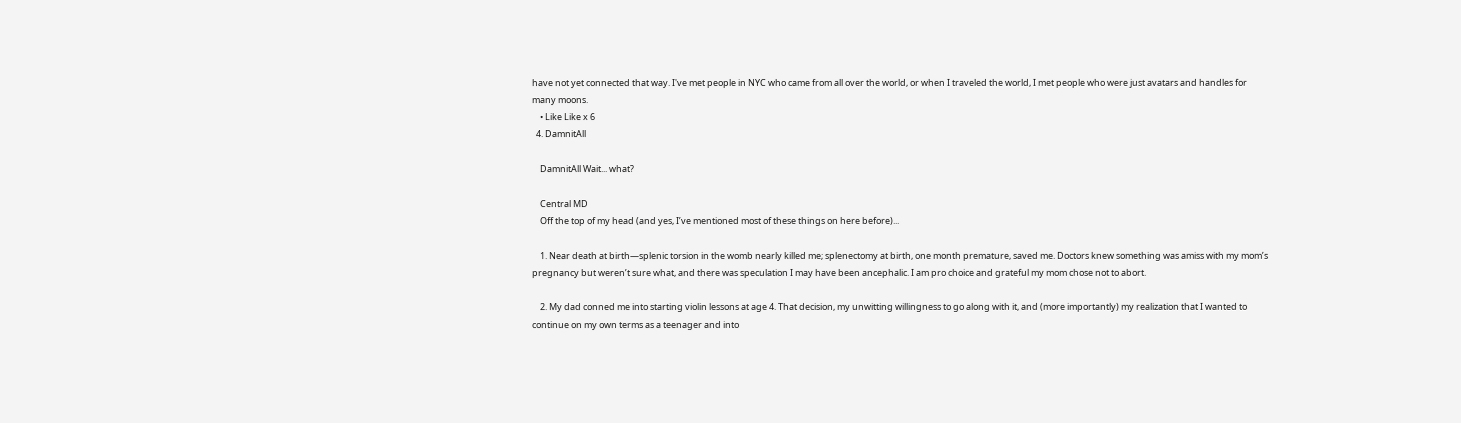have not yet connected that way. I've met people in NYC who came from all over the world, or when I traveled the world, I met people who were just avatars and handles for many moons.
    • Like Like x 6
  4. DamnitAll

    DamnitAll Wait... what?

    Central MD
    Off the top of my head (and yes, I’ve mentioned most of these things on here before)...

    1. Near death at birth—splenic torsion in the womb nearly killed me; splenectomy at birth, one month premature, saved me. Doctors knew something was amiss with my mom’s pregnancy but weren’t sure what, and there was speculation I may have been ancephalic. I am pro choice and grateful my mom chose not to abort.

    2. My dad conned me into starting violin lessons at age 4. That decision, my unwitting willingness to go along with it, and (more importantly) my realization that I wanted to continue on my own terms as a teenager and into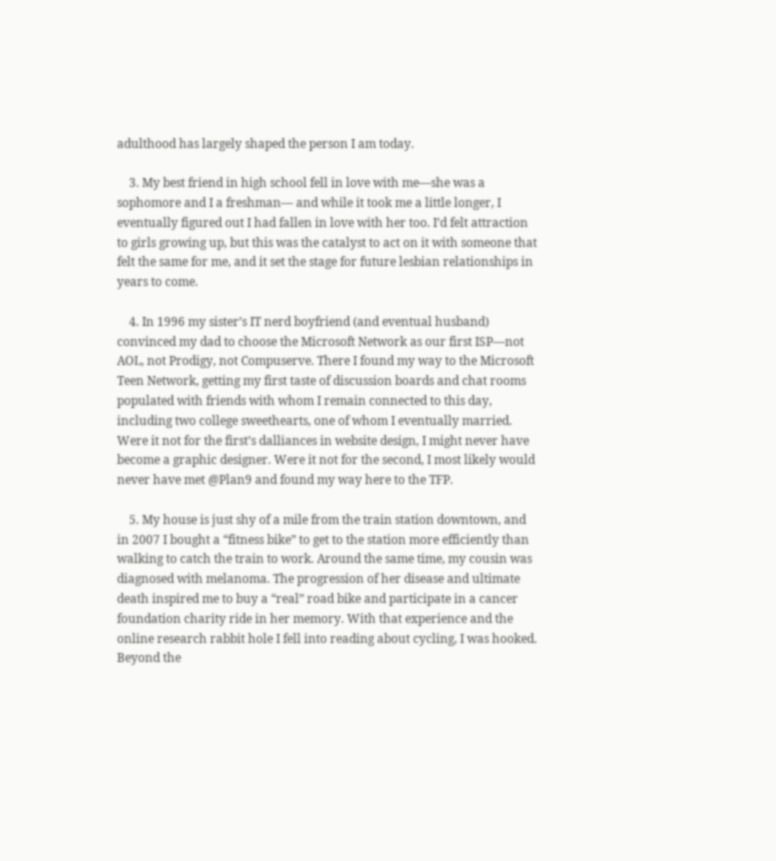adulthood has largely shaped the person I am today.

    3. My best friend in high school fell in love with me—she was a sophomore and I a freshman— and while it took me a little longer, I eventually figured out I had fallen in love with her too. I’d felt attraction to girls growing up, but this was the catalyst to act on it with someone that felt the same for me, and it set the stage for future lesbian relationships in years to come.

    4. In 1996 my sister’s IT nerd boyfriend (and eventual husband) convinced my dad to choose the Microsoft Network as our first ISP—not AOL, not Prodigy, not Compuserve. There I found my way to the Microsoft Teen Network, getting my first taste of discussion boards and chat rooms populated with friends with whom I remain connected to this day, including two college sweethearts, one of whom I eventually married. Were it not for the first’s dalliances in website design, I might never have become a graphic designer. Were it not for the second, I most likely would never have met @Plan9 and found my way here to the TFP.

    5. My house is just shy of a mile from the train station downtown, and in 2007 I bought a “fitness bike” to get to the station more efficiently than walking to catch the train to work. Around the same time, my cousin was diagnosed with melanoma. The progression of her disease and ultimate death inspired me to buy a “real” road bike and participate in a cancer foundation charity ride in her memory. With that experience and the online research rabbit hole I fell into reading about cycling, I was hooked. Beyond the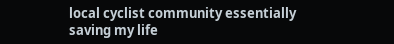local cyclist community essentially saving my life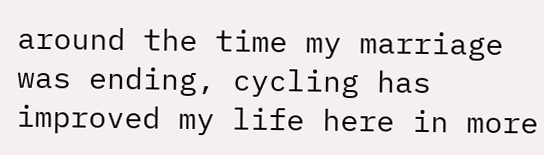around the time my marriage was ending, cycling has improved my life here in more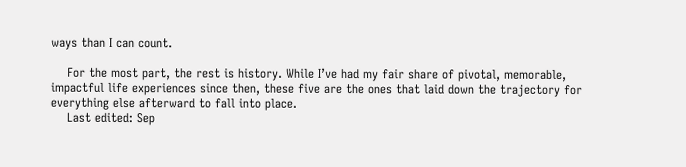ways than I can count.

    For the most part, the rest is history. While I’ve had my fair share of pivotal, memorable, impactful life experiences since then, these five are the ones that laid down the trajectory for everything else afterward to fall into place.
    Last edited: Sep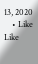13, 2020
    • Like Like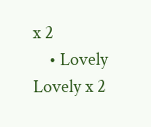x 2
    • Lovely Lovely x 2